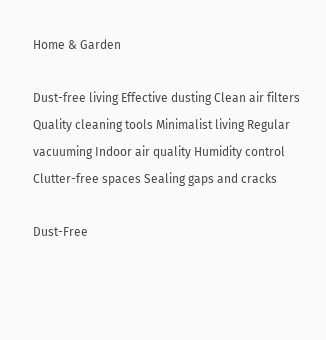Home & Garden

Dust-free living Effective dusting Clean air filters Quality cleaning tools Minimalist living Regular vacuuming Indoor air quality Humidity control Clutter-free spaces Sealing gaps and cracks

Dust-Free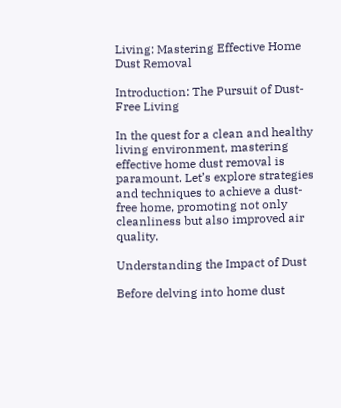Living: Mastering Effective Home Dust Removal

Introduction: The Pursuit of Dust-Free Living

In the quest for a clean and healthy living environment, mastering effective home dust removal is paramount. Let’s explore strategies and techniques to achieve a dust-free home, promoting not only cleanliness but also improved air quality.

Understanding the Impact of Dust

Before delving into home dust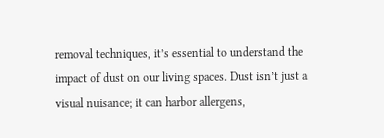removal techniques, it’s essential to understand the impact of dust on our living spaces. Dust isn’t just a visual nuisance; it can harbor allergens,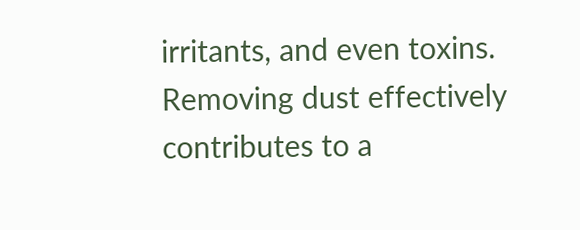irritants, and even toxins. Removing dust effectively contributes to a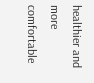healthier and more comfortable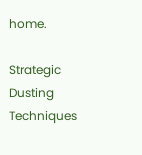home.

Strategic Dusting Techniques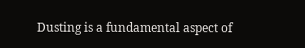Dusting is a fundamental aspect of